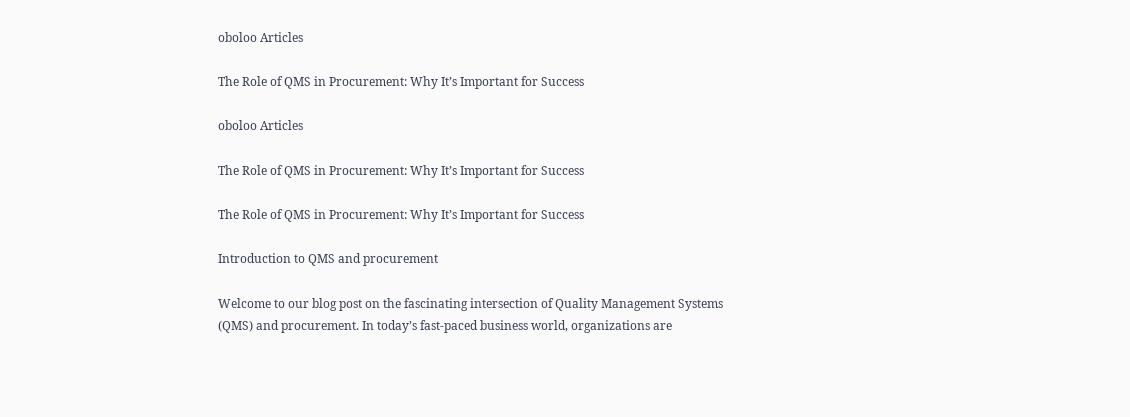oboloo Articles

The Role of QMS in Procurement: Why It’s Important for Success

oboloo Articles

The Role of QMS in Procurement: Why It’s Important for Success

The Role of QMS in Procurement: Why It’s Important for Success

Introduction to QMS and procurement

Welcome to our blog post on the fascinating intersection of Quality Management Systems (QMS) and procurement. In today’s fast-paced business world, organizations are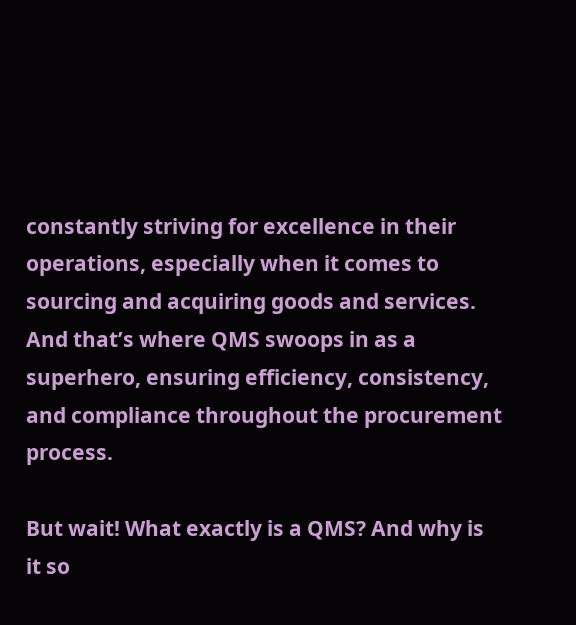constantly striving for excellence in their operations, especially when it comes to sourcing and acquiring goods and services. And that’s where QMS swoops in as a superhero, ensuring efficiency, consistency, and compliance throughout the procurement process.

But wait! What exactly is a QMS? And why is it so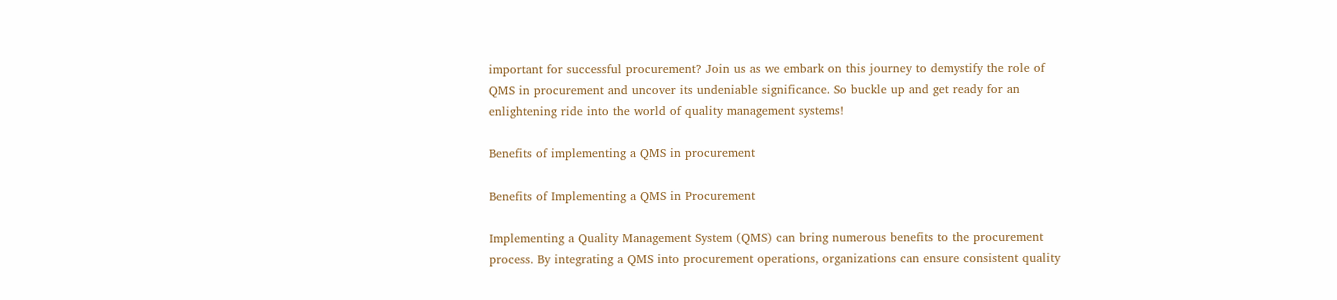important for successful procurement? Join us as we embark on this journey to demystify the role of QMS in procurement and uncover its undeniable significance. So buckle up and get ready for an enlightening ride into the world of quality management systems!

Benefits of implementing a QMS in procurement

Benefits of Implementing a QMS in Procurement

Implementing a Quality Management System (QMS) can bring numerous benefits to the procurement process. By integrating a QMS into procurement operations, organizations can ensure consistent quality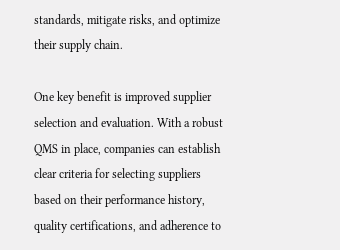standards, mitigate risks, and optimize their supply chain.

One key benefit is improved supplier selection and evaluation. With a robust QMS in place, companies can establish clear criteria for selecting suppliers based on their performance history, quality certifications, and adherence to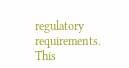regulatory requirements. This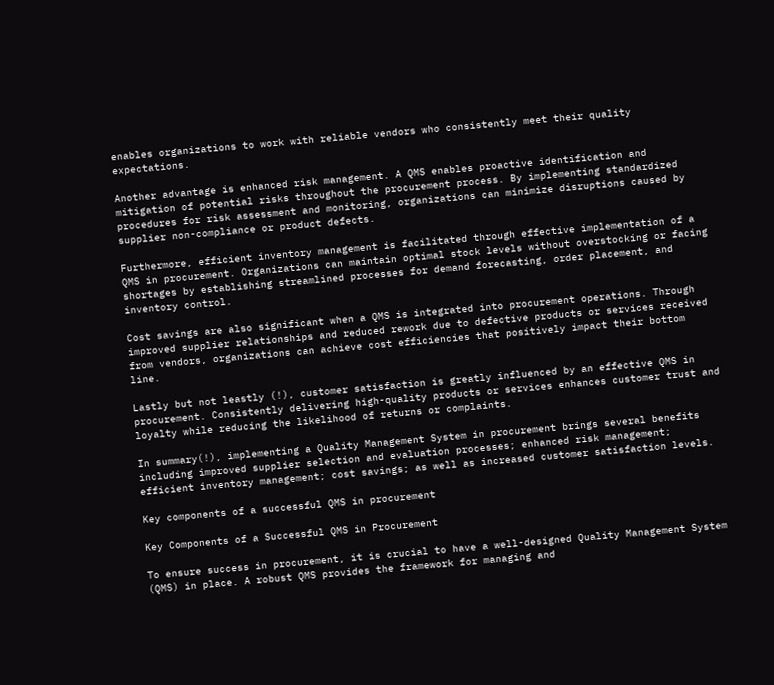enables organizations to work with reliable vendors who consistently meet their quality expectations.

Another advantage is enhanced risk management. A QMS enables proactive identification and mitigation of potential risks throughout the procurement process. By implementing standardized procedures for risk assessment and monitoring, organizations can minimize disruptions caused by supplier non-compliance or product defects.

Furthermore, efficient inventory management is facilitated through effective implementation of a QMS in procurement. Organizations can maintain optimal stock levels without overstocking or facing shortages by establishing streamlined processes for demand forecasting, order placement, and inventory control.

Cost savings are also significant when a QMS is integrated into procurement operations. Through improved supplier relationships and reduced rework due to defective products or services received from vendors, organizations can achieve cost efficiencies that positively impact their bottom line.

Lastly but not leastly (!), customer satisfaction is greatly influenced by an effective QMS in procurement. Consistently delivering high-quality products or services enhances customer trust and loyalty while reducing the likelihood of returns or complaints.

In summary(!), implementing a Quality Management System in procurement brings several benefits including improved supplier selection and evaluation processes; enhanced risk management; efficient inventory management; cost savings; as well as increased customer satisfaction levels.

Key components of a successful QMS in procurement

Key Components of a Successful QMS in Procurement

To ensure success in procurement, it is crucial to have a well-designed Quality Management System (QMS) in place. A robust QMS provides the framework for managing and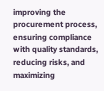improving the procurement process, ensuring compliance with quality standards, reducing risks, and maximizing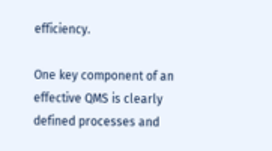efficiency.

One key component of an effective QMS is clearly defined processes and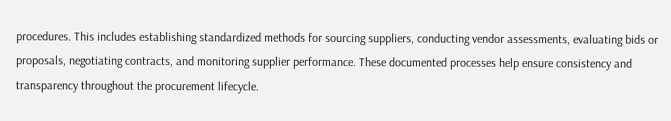procedures. This includes establishing standardized methods for sourcing suppliers, conducting vendor assessments, evaluating bids or proposals, negotiating contracts, and monitoring supplier performance. These documented processes help ensure consistency and transparency throughout the procurement lifecycle.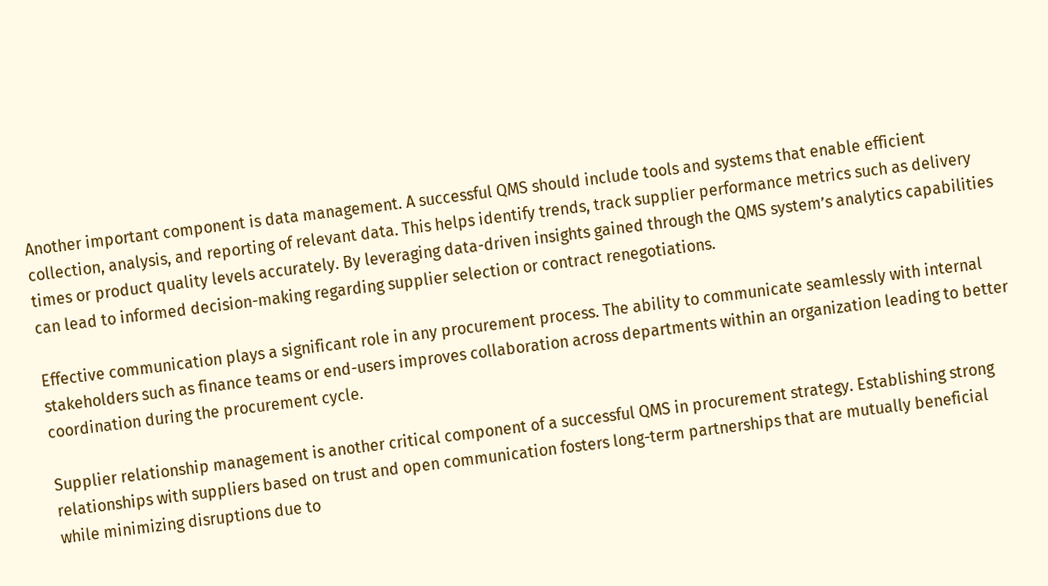Another important component is data management. A successful QMS should include tools and systems that enable efficient collection, analysis, and reporting of relevant data. This helps identify trends, track supplier performance metrics such as delivery times or product quality levels accurately. By leveraging data-driven insights gained through the QMS system’s analytics capabilities can lead to informed decision-making regarding supplier selection or contract renegotiations.

Effective communication plays a significant role in any procurement process. The ability to communicate seamlessly with internal stakeholders such as finance teams or end-users improves collaboration across departments within an organization leading to better coordination during the procurement cycle.

Supplier relationship management is another critical component of a successful QMS in procurement strategy. Establishing strong relationships with suppliers based on trust and open communication fosters long-term partnerships that are mutually beneficial while minimizing disruptions due to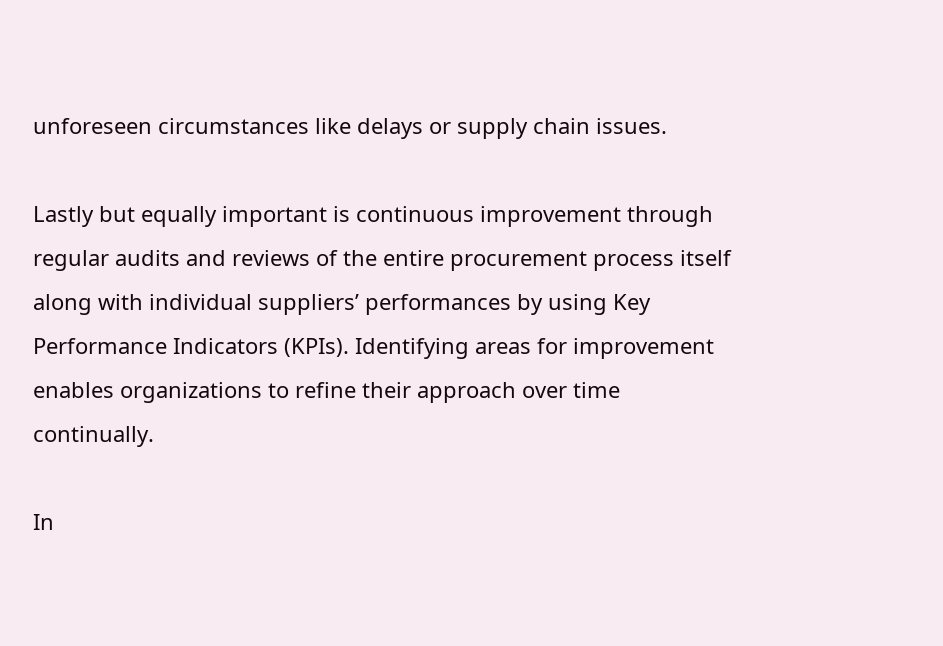unforeseen circumstances like delays or supply chain issues.

Lastly but equally important is continuous improvement through regular audits and reviews of the entire procurement process itself along with individual suppliers’ performances by using Key Performance Indicators (KPIs). Identifying areas for improvement enables organizations to refine their approach over time continually.

In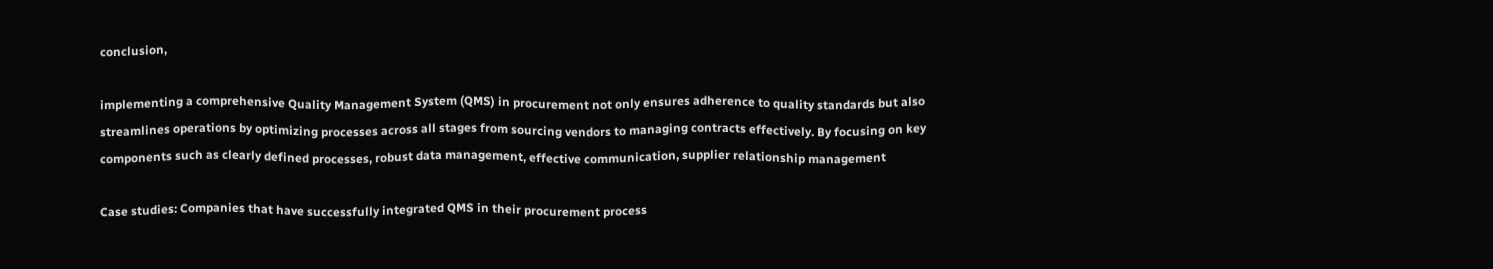conclusion,

implementing a comprehensive Quality Management System (QMS) in procurement not only ensures adherence to quality standards but also streamlines operations by optimizing processes across all stages from sourcing vendors to managing contracts effectively. By focusing on key components such as clearly defined processes, robust data management, effective communication, supplier relationship management

Case studies: Companies that have successfully integrated QMS in their procurement process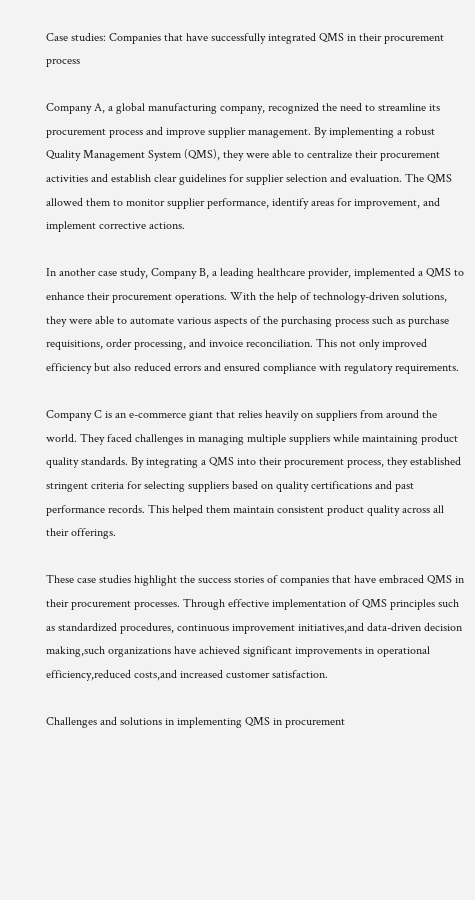Case studies: Companies that have successfully integrated QMS in their procurement process

Company A, a global manufacturing company, recognized the need to streamline its procurement process and improve supplier management. By implementing a robust Quality Management System (QMS), they were able to centralize their procurement activities and establish clear guidelines for supplier selection and evaluation. The QMS allowed them to monitor supplier performance, identify areas for improvement, and implement corrective actions.

In another case study, Company B, a leading healthcare provider, implemented a QMS to enhance their procurement operations. With the help of technology-driven solutions, they were able to automate various aspects of the purchasing process such as purchase requisitions, order processing, and invoice reconciliation. This not only improved efficiency but also reduced errors and ensured compliance with regulatory requirements.

Company C is an e-commerce giant that relies heavily on suppliers from around the world. They faced challenges in managing multiple suppliers while maintaining product quality standards. By integrating a QMS into their procurement process, they established stringent criteria for selecting suppliers based on quality certifications and past performance records. This helped them maintain consistent product quality across all their offerings.

These case studies highlight the success stories of companies that have embraced QMS in their procurement processes. Through effective implementation of QMS principles such as standardized procedures, continuous improvement initiatives,and data-driven decision making,such organizations have achieved significant improvements in operational efficiency,reduced costs,and increased customer satisfaction.

Challenges and solutions in implementing QMS in procurement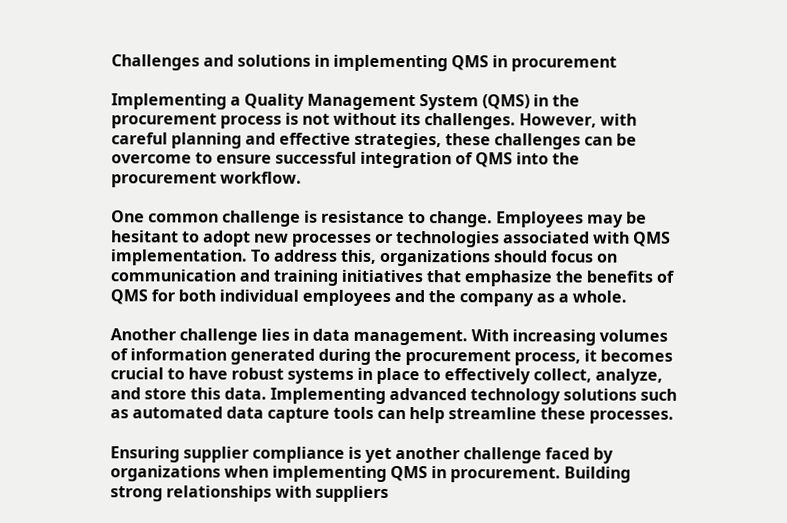Challenges and solutions in implementing QMS in procurement

Implementing a Quality Management System (QMS) in the procurement process is not without its challenges. However, with careful planning and effective strategies, these challenges can be overcome to ensure successful integration of QMS into the procurement workflow.

One common challenge is resistance to change. Employees may be hesitant to adopt new processes or technologies associated with QMS implementation. To address this, organizations should focus on communication and training initiatives that emphasize the benefits of QMS for both individual employees and the company as a whole.

Another challenge lies in data management. With increasing volumes of information generated during the procurement process, it becomes crucial to have robust systems in place to effectively collect, analyze, and store this data. Implementing advanced technology solutions such as automated data capture tools can help streamline these processes.

Ensuring supplier compliance is yet another challenge faced by organizations when implementing QMS in procurement. Building strong relationships with suppliers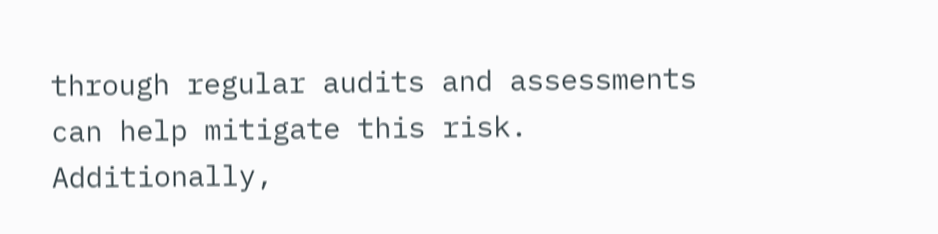through regular audits and assessments can help mitigate this risk. Additionally,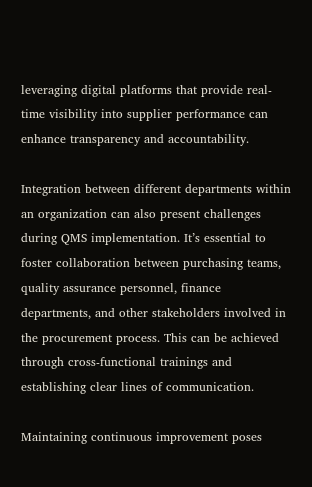leveraging digital platforms that provide real-time visibility into supplier performance can enhance transparency and accountability.

Integration between different departments within an organization can also present challenges during QMS implementation. It’s essential to foster collaboration between purchasing teams, quality assurance personnel, finance departments, and other stakeholders involved in the procurement process. This can be achieved through cross-functional trainings and establishing clear lines of communication.

Maintaining continuous improvement poses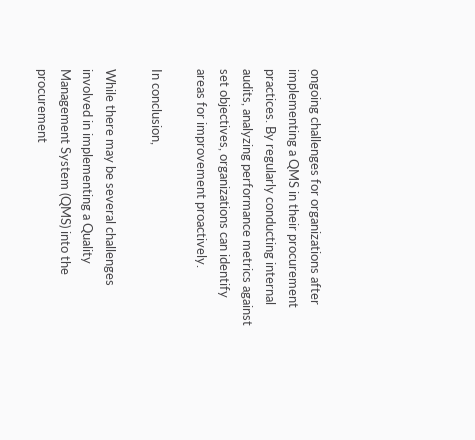ongoing challenges for organizations after implementing a QMS in their procurement practices. By regularly conducting internal audits, analyzing performance metrics against set objectives, organizations can identify areas for improvement proactively.

In conclusion,

While there may be several challenges involved in implementing a Quality Management System (QMS) into the procurement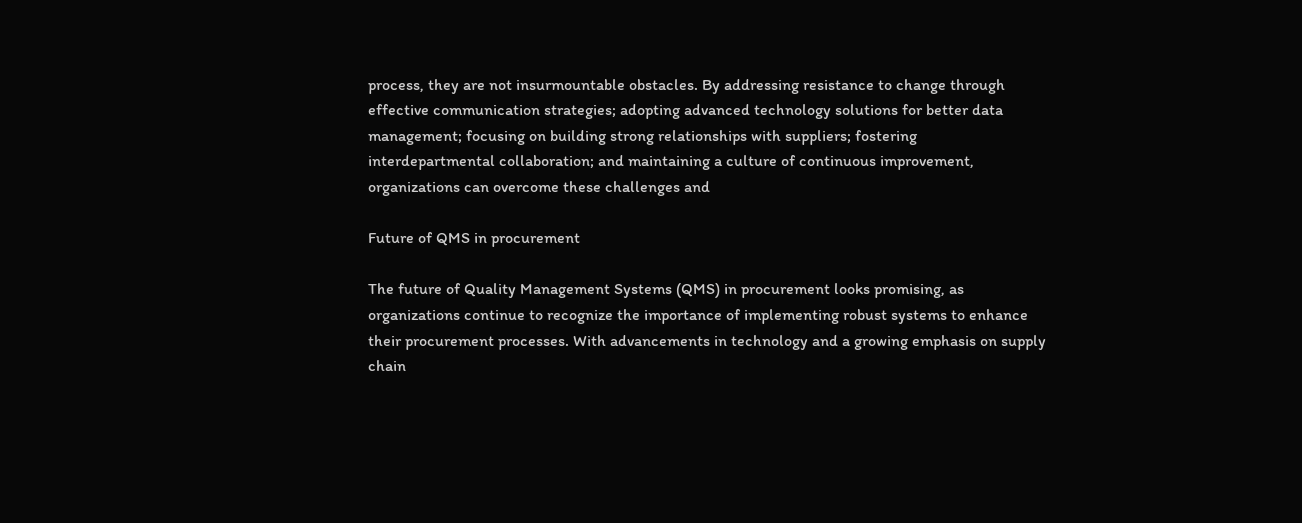process, they are not insurmountable obstacles. By addressing resistance to change through effective communication strategies; adopting advanced technology solutions for better data management; focusing on building strong relationships with suppliers; fostering interdepartmental collaboration; and maintaining a culture of continuous improvement, organizations can overcome these challenges and

Future of QMS in procurement

The future of Quality Management Systems (QMS) in procurement looks promising, as organizations continue to recognize the importance of implementing robust systems to enhance their procurement processes. With advancements in technology and a growing emphasis on supply chain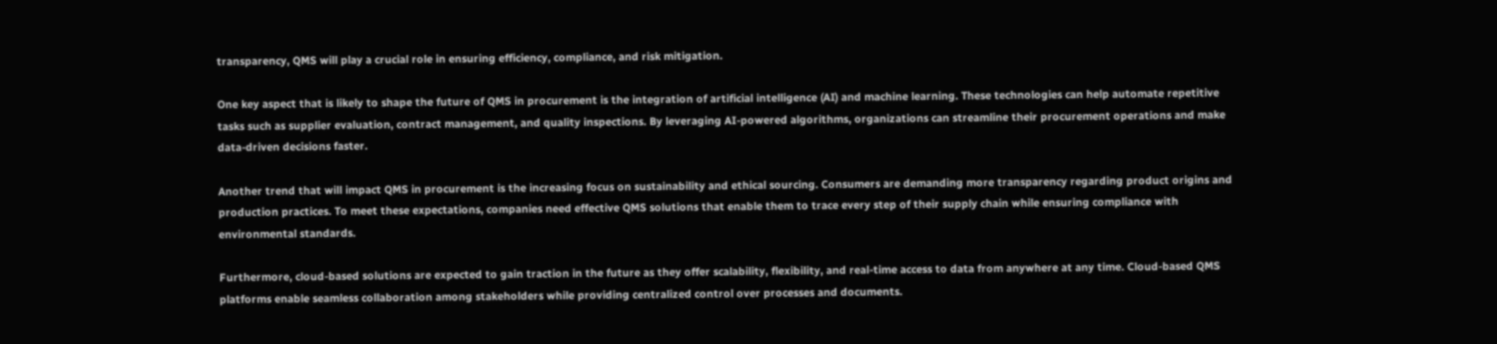transparency, QMS will play a crucial role in ensuring efficiency, compliance, and risk mitigation.

One key aspect that is likely to shape the future of QMS in procurement is the integration of artificial intelligence (AI) and machine learning. These technologies can help automate repetitive tasks such as supplier evaluation, contract management, and quality inspections. By leveraging AI-powered algorithms, organizations can streamline their procurement operations and make data-driven decisions faster.

Another trend that will impact QMS in procurement is the increasing focus on sustainability and ethical sourcing. Consumers are demanding more transparency regarding product origins and production practices. To meet these expectations, companies need effective QMS solutions that enable them to trace every step of their supply chain while ensuring compliance with environmental standards.

Furthermore, cloud-based solutions are expected to gain traction in the future as they offer scalability, flexibility, and real-time access to data from anywhere at any time. Cloud-based QMS platforms enable seamless collaboration among stakeholders while providing centralized control over processes and documents.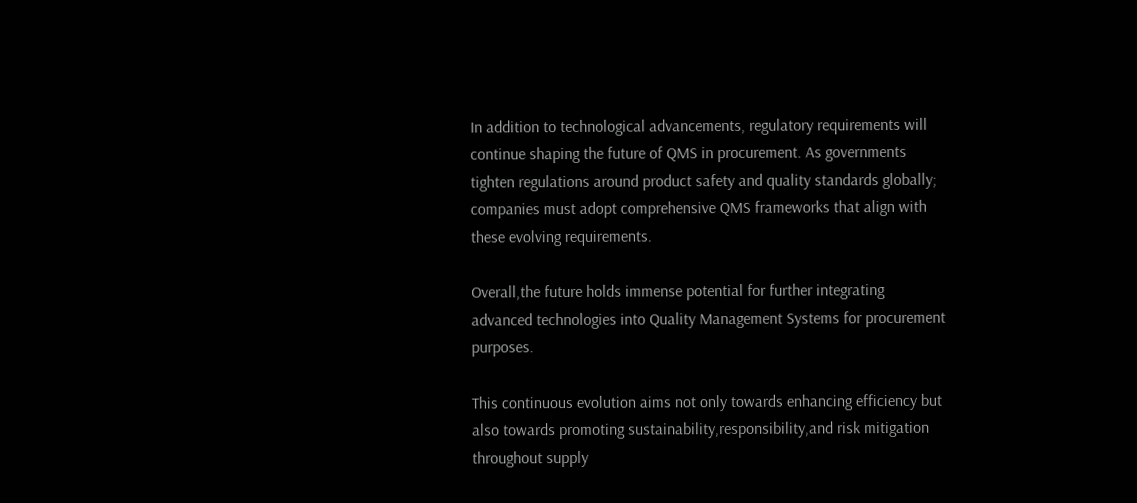In addition to technological advancements, regulatory requirements will continue shaping the future of QMS in procurement. As governments tighten regulations around product safety and quality standards globally; companies must adopt comprehensive QMS frameworks that align with these evolving requirements.

Overall,the future holds immense potential for further integrating advanced technologies into Quality Management Systems for procurement purposes.

This continuous evolution aims not only towards enhancing efficiency but also towards promoting sustainability,responsibility,and risk mitigation throughout supply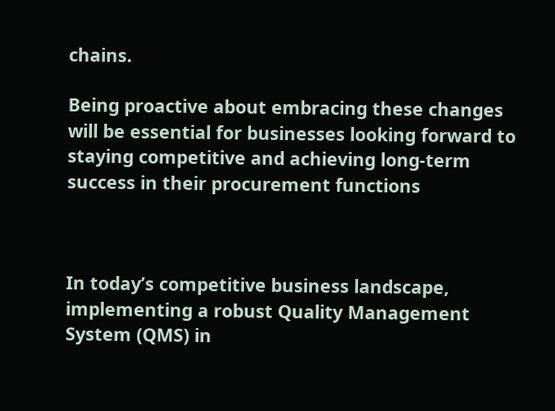chains.

Being proactive about embracing these changes will be essential for businesses looking forward to staying competitive and achieving long-term success in their procurement functions



In today’s competitive business landscape, implementing a robust Quality Management System (QMS) in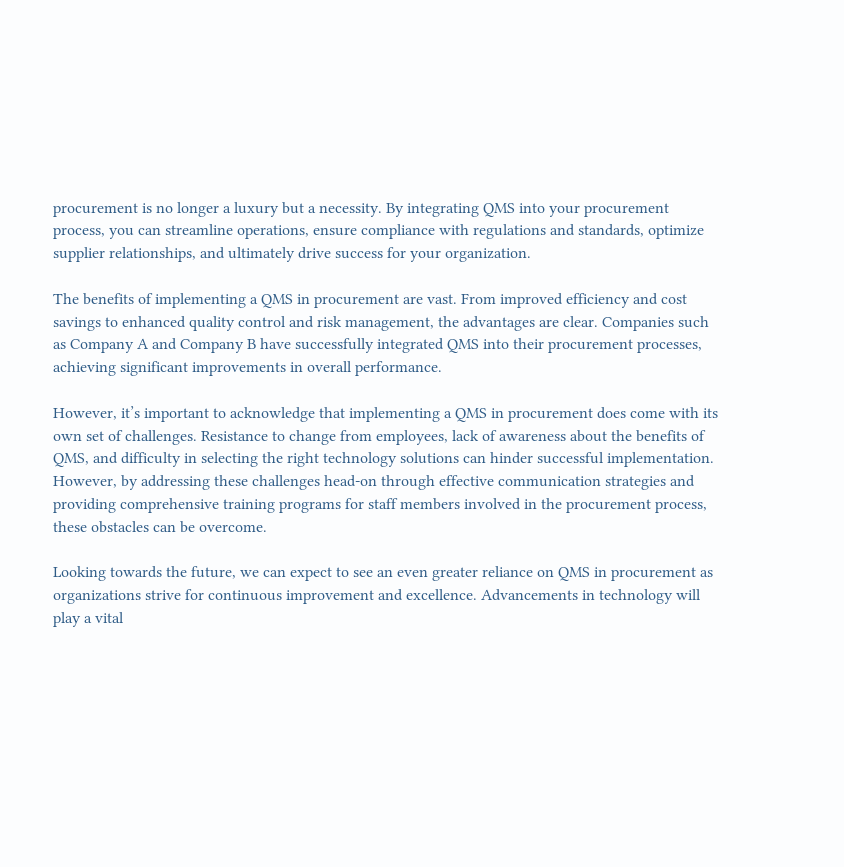procurement is no longer a luxury but a necessity. By integrating QMS into your procurement process, you can streamline operations, ensure compliance with regulations and standards, optimize supplier relationships, and ultimately drive success for your organization.

The benefits of implementing a QMS in procurement are vast. From improved efficiency and cost savings to enhanced quality control and risk management, the advantages are clear. Companies such as Company A and Company B have successfully integrated QMS into their procurement processes, achieving significant improvements in overall performance.

However, it’s important to acknowledge that implementing a QMS in procurement does come with its own set of challenges. Resistance to change from employees, lack of awareness about the benefits of QMS, and difficulty in selecting the right technology solutions can hinder successful implementation. However, by addressing these challenges head-on through effective communication strategies and providing comprehensive training programs for staff members involved in the procurement process, these obstacles can be overcome.

Looking towards the future, we can expect to see an even greater reliance on QMS in procurement as organizations strive for continuous improvement and excellence. Advancements in technology will play a vital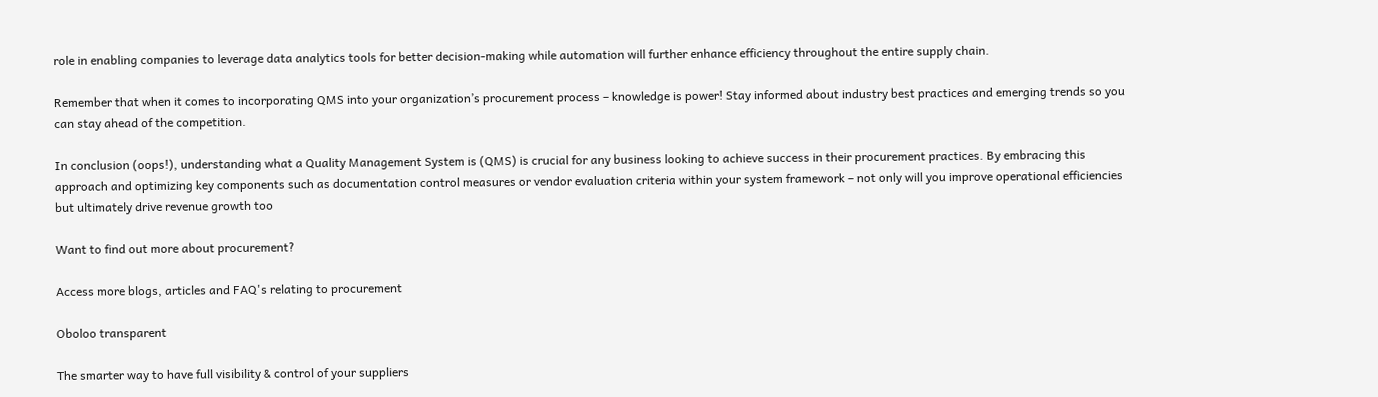role in enabling companies to leverage data analytics tools for better decision-making while automation will further enhance efficiency throughout the entire supply chain.

Remember that when it comes to incorporating QMS into your organization’s procurement process – knowledge is power! Stay informed about industry best practices and emerging trends so you can stay ahead of the competition.

In conclusion (oops!), understanding what a Quality Management System is (QMS) is crucial for any business looking to achieve success in their procurement practices. By embracing this approach and optimizing key components such as documentation control measures or vendor evaluation criteria within your system framework – not only will you improve operational efficiencies but ultimately drive revenue growth too

Want to find out more about procurement?

Access more blogs, articles and FAQ's relating to procurement

Oboloo transparent

The smarter way to have full visibility & control of your suppliers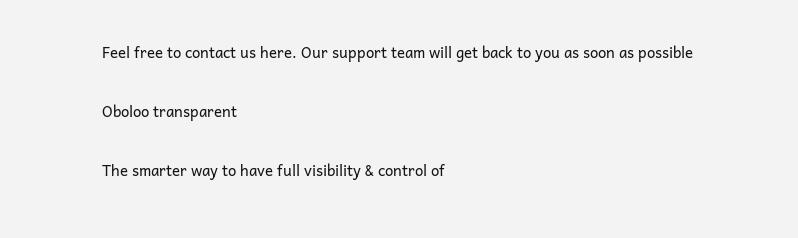Feel free to contact us here. Our support team will get back to you as soon as possible

Oboloo transparent

The smarter way to have full visibility & control of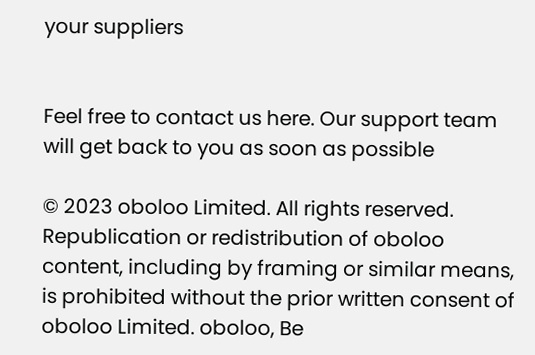your suppliers


Feel free to contact us here. Our support team will get back to you as soon as possible

© 2023 oboloo Limited. All rights reserved. Republication or redistribution of oboloo content, including by framing or similar means, is prohibited without the prior written consent of oboloo Limited. oboloo, Be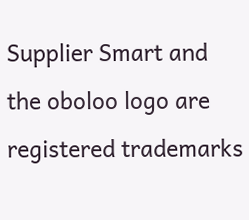Supplier Smart and the oboloo logo are registered trademarks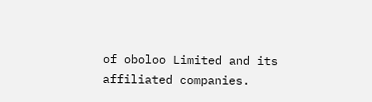of oboloo Limited and its affiliated companies.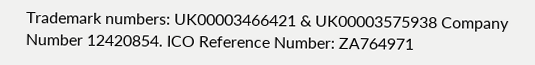Trademark numbers: UK00003466421 & UK00003575938 Company Number 12420854. ICO Reference Number: ZA764971